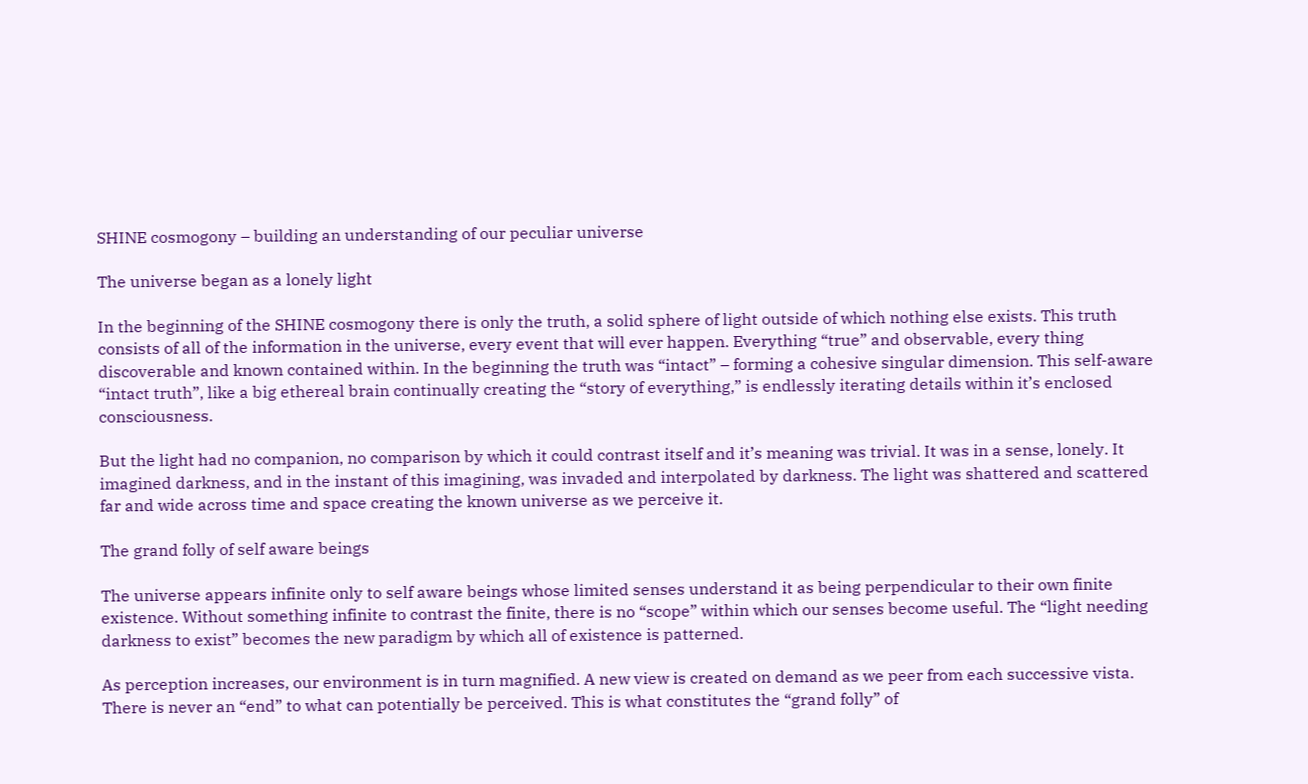SHINE cosmogony – building an understanding of our peculiar universe

The universe began as a lonely light

In the beginning of the SHINE cosmogony there is only the truth, a solid sphere of light outside of which nothing else exists. This truth consists of all of the information in the universe, every event that will ever happen. Everything “true” and observable, every thing discoverable and known contained within. In the beginning the truth was “intact” – forming a cohesive singular dimension. This self-aware “intact truth”, like a big ethereal brain continually creating the “story of everything,” is endlessly iterating details within it’s enclosed consciousness.

But the light had no companion, no comparison by which it could contrast itself and it’s meaning was trivial. It was in a sense, lonely. It imagined darkness, and in the instant of this imagining, was invaded and interpolated by darkness. The light was shattered and scattered far and wide across time and space creating the known universe as we perceive it.

The grand folly of self aware beings

The universe appears infinite only to self aware beings whose limited senses understand it as being perpendicular to their own finite existence. Without something infinite to contrast the finite, there is no “scope” within which our senses become useful. The “light needing darkness to exist” becomes the new paradigm by which all of existence is patterned.

As perception increases, our environment is in turn magnified. A new view is created on demand as we peer from each successive vista. There is never an “end” to what can potentially be perceived. This is what constitutes the “grand folly” of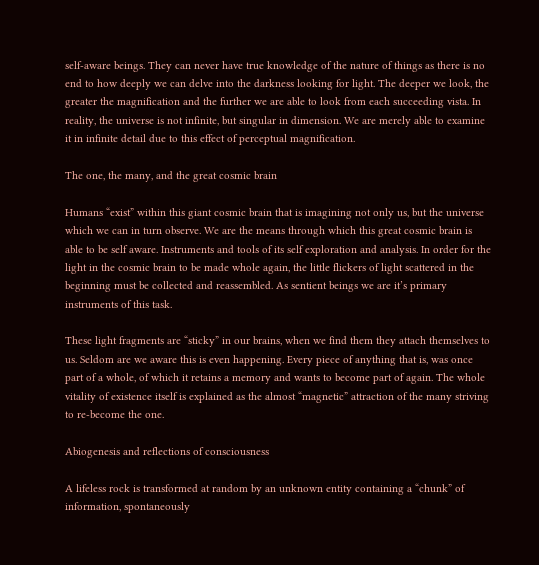self-aware beings. They can never have true knowledge of the nature of things as there is no end to how deeply we can delve into the darkness looking for light. The deeper we look, the greater the magnification and the further we are able to look from each succeeding vista. In reality, the universe is not infinite, but singular in dimension. We are merely able to examine it in infinite detail due to this effect of perceptual magnification.

The one, the many, and the great cosmic brain

Humans “exist” within this giant cosmic brain that is imagining not only us, but the universe which we can in turn observe. We are the means through which this great cosmic brain is able to be self aware. Instruments and tools of its self exploration and analysis. In order for the light in the cosmic brain to be made whole again, the little flickers of light scattered in the beginning must be collected and reassembled. As sentient beings we are it’s primary instruments of this task.

These light fragments are “sticky” in our brains, when we find them they attach themselves to us. Seldom are we aware this is even happening. Every piece of anything that is, was once part of a whole, of which it retains a memory and wants to become part of again. The whole vitality of existence itself is explained as the almost “magnetic” attraction of the many striving to re-become the one.

Abiogenesis and reflections of consciousness

A lifeless rock is transformed at random by an unknown entity containing a “chunk” of information, spontaneously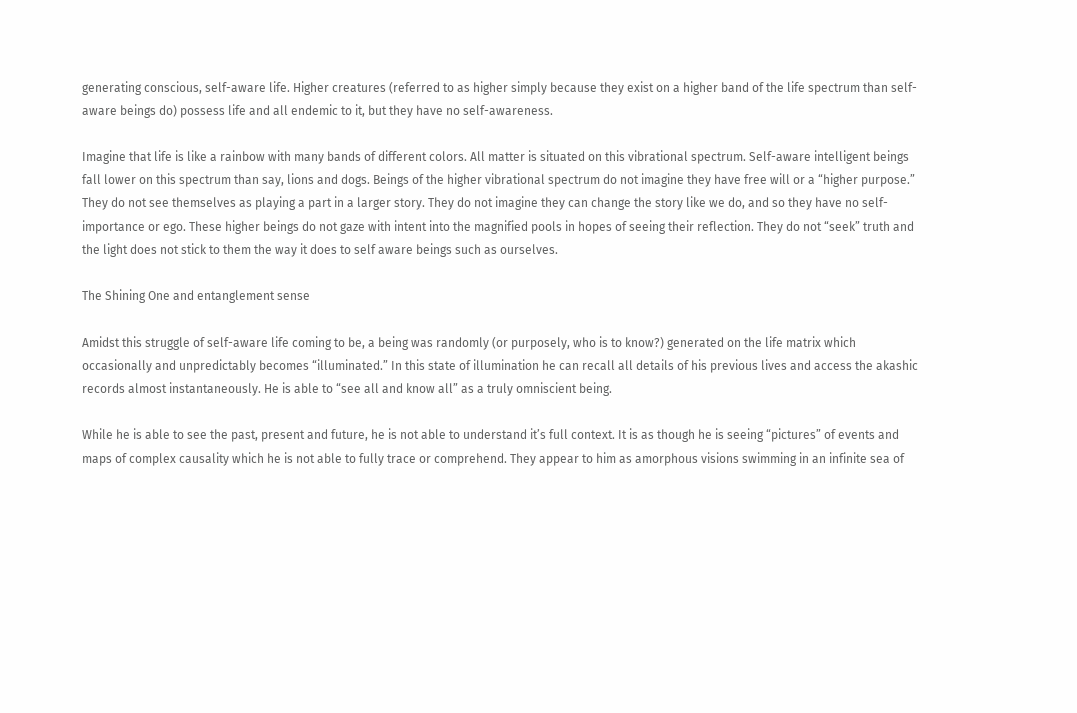generating conscious, self-aware life. Higher creatures (referred to as higher simply because they exist on a higher band of the life spectrum than self-aware beings do) possess life and all endemic to it, but they have no self-awareness.

Imagine that life is like a rainbow with many bands of different colors. All matter is situated on this vibrational spectrum. Self-aware intelligent beings fall lower on this spectrum than say, lions and dogs. Beings of the higher vibrational spectrum do not imagine they have free will or a “higher purpose.” They do not see themselves as playing a part in a larger story. They do not imagine they can change the story like we do, and so they have no self-importance or ego. These higher beings do not gaze with intent into the magnified pools in hopes of seeing their reflection. They do not “seek” truth and the light does not stick to them the way it does to self aware beings such as ourselves.

The Shining One and entanglement sense

Amidst this struggle of self-aware life coming to be, a being was randomly (or purposely, who is to know?) generated on the life matrix which occasionally and unpredictably becomes “illuminated.” In this state of illumination he can recall all details of his previous lives and access the akashic records almost instantaneously. He is able to “see all and know all” as a truly omniscient being.

While he is able to see the past, present and future, he is not able to understand it’s full context. It is as though he is seeing “pictures” of events and maps of complex causality which he is not able to fully trace or comprehend. They appear to him as amorphous visions swimming in an infinite sea of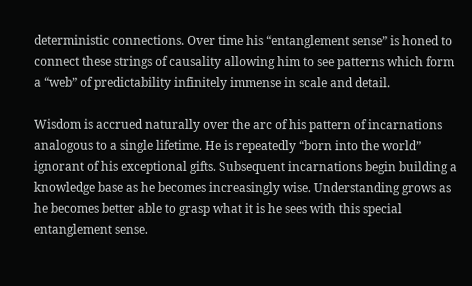deterministic connections. Over time his “entanglement sense” is honed to connect these strings of causality allowing him to see patterns which form a “web” of predictability infinitely immense in scale and detail.

Wisdom is accrued naturally over the arc of his pattern of incarnations analogous to a single lifetime. He is repeatedly “born into the world” ignorant of his exceptional gifts. Subsequent incarnations begin building a knowledge base as he becomes increasingly wise. Understanding grows as he becomes better able to grasp what it is he sees with this special entanglement sense.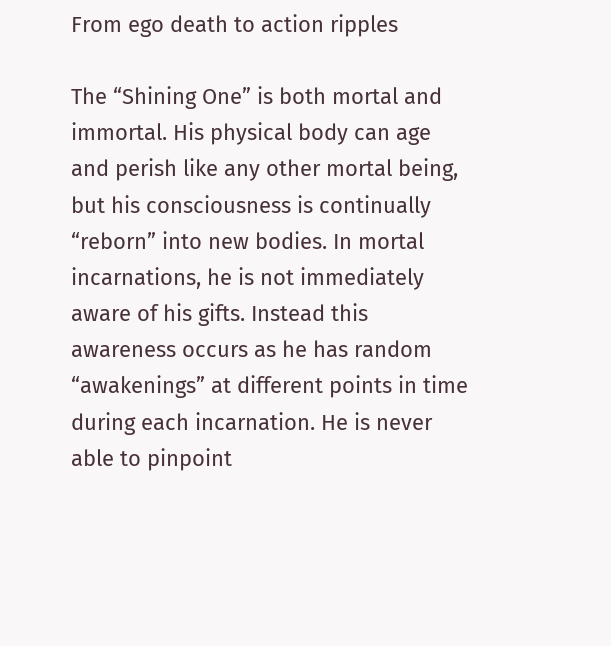From ego death to action ripples

The “Shining One” is both mortal and immortal. His physical body can age and perish like any other mortal being, but his consciousness is continually “reborn” into new bodies. In mortal incarnations, he is not immediately aware of his gifts. Instead this awareness occurs as he has random “awakenings” at different points in time during each incarnation. He is never able to pinpoint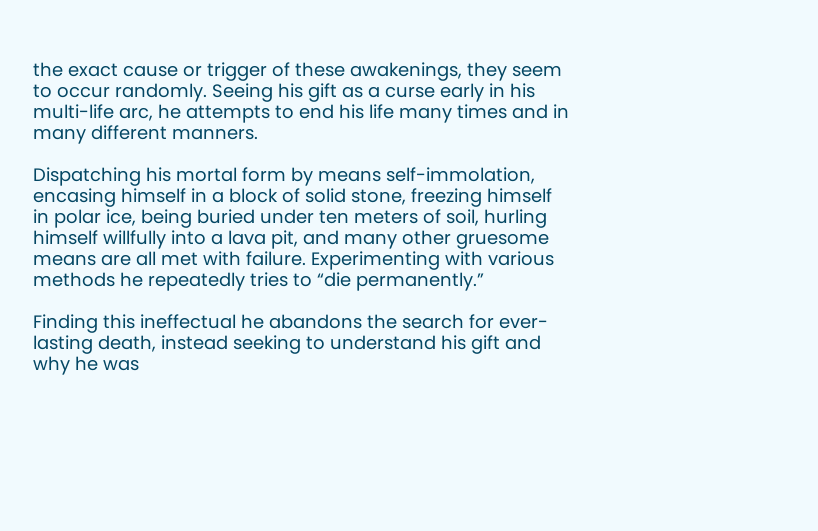the exact cause or trigger of these awakenings, they seem to occur randomly. Seeing his gift as a curse early in his multi-life arc, he attempts to end his life many times and in many different manners.

Dispatching his mortal form by means self-immolation, encasing himself in a block of solid stone, freezing himself in polar ice, being buried under ten meters of soil, hurling himself willfully into a lava pit, and many other gruesome means are all met with failure. Experimenting with various methods he repeatedly tries to “die permanently.”

Finding this ineffectual he abandons the search for ever-lasting death, instead seeking to understand his gift and why he was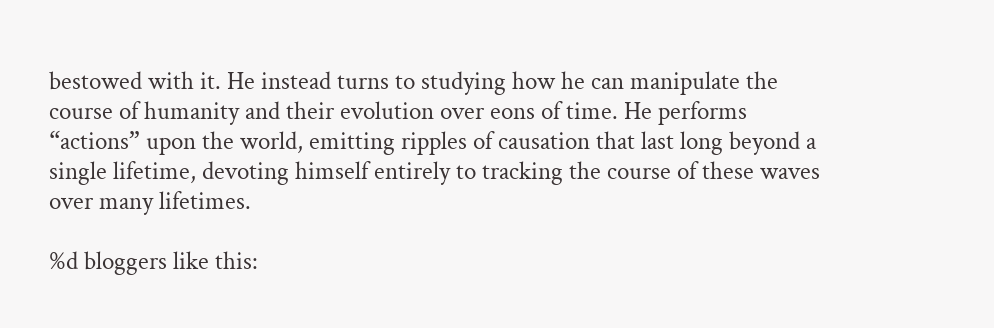bestowed with it. He instead turns to studying how he can manipulate the course of humanity and their evolution over eons of time. He performs “actions” upon the world, emitting ripples of causation that last long beyond a single lifetime, devoting himself entirely to tracking the course of these waves over many lifetimes.

%d bloggers like this: